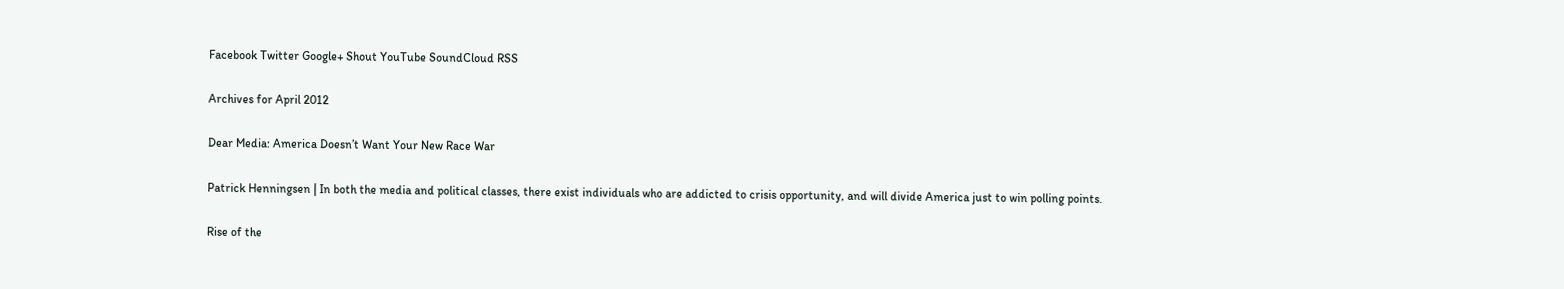Facebook Twitter Google+ Shout YouTube SoundCloud RSS

Archives for April 2012

Dear Media: America Doesn’t Want Your New Race War

Patrick Henningsen | In both the media and political classes, there exist individuals who are addicted to crisis opportunity, and will divide America just to win polling points.

Rise of the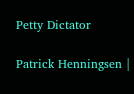Petty Dictator

Patrick Henningsen |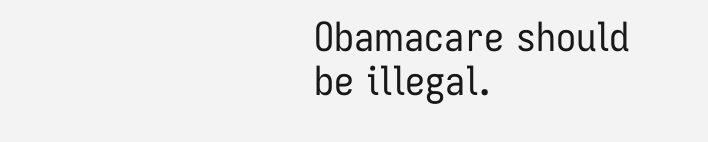Obamacare should be illegal.